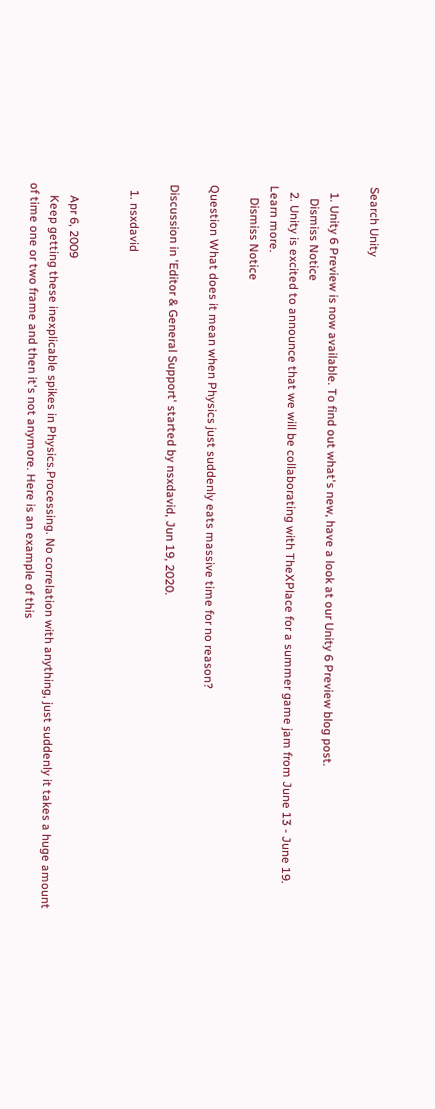Search Unity

  1. Unity 6 Preview is now available. To find out what's new, have a look at our Unity 6 Preview blog post.
    Dismiss Notice
  2. Unity is excited to announce that we will be collaborating with TheXPlace for a summer game jam from June 13 - June 19. Learn more.
    Dismiss Notice

Question What does it mean when Physics just suddenly eats massive time for no reason?

Discussion in 'Editor & General Support' started by nsxdavid, Jun 19, 2020.

  1. nsxdavid


    Apr 6, 2009
    Keep getting these inexplicable spikes in Physics.Processing. No correlation with anything, just suddenly it takes a huge amount of time one or two frame and then it's not anymore. Here is an example of this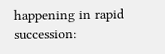happening in rapid succession: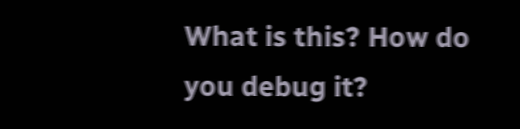What is this? How do you debug it?